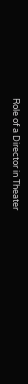Role of a Director in Theater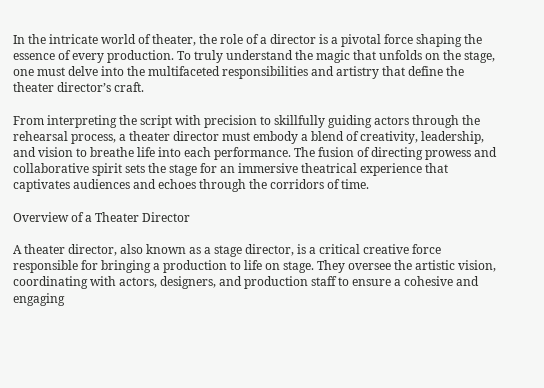In the intricate world of theater, the role of a director is a pivotal force shaping the essence of every production. To truly understand the magic that unfolds on the stage, one must delve into the multifaceted responsibilities and artistry that define the theater director’s craft.

From interpreting the script with precision to skillfully guiding actors through the rehearsal process, a theater director must embody a blend of creativity, leadership, and vision to breathe life into each performance. The fusion of directing prowess and collaborative spirit sets the stage for an immersive theatrical experience that captivates audiences and echoes through the corridors of time.

Overview of a Theater Director

A theater director, also known as a stage director, is a critical creative force responsible for bringing a production to life on stage. They oversee the artistic vision, coordinating with actors, designers, and production staff to ensure a cohesive and engaging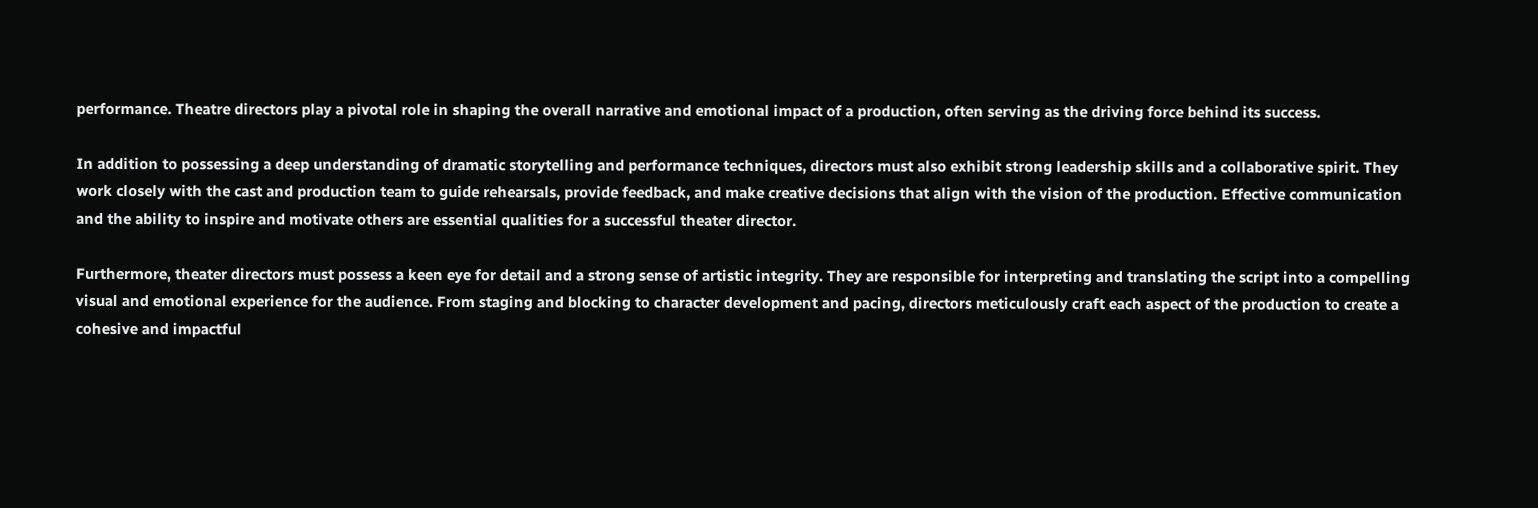performance. Theatre directors play a pivotal role in shaping the overall narrative and emotional impact of a production, often serving as the driving force behind its success.

In addition to possessing a deep understanding of dramatic storytelling and performance techniques, directors must also exhibit strong leadership skills and a collaborative spirit. They work closely with the cast and production team to guide rehearsals, provide feedback, and make creative decisions that align with the vision of the production. Effective communication and the ability to inspire and motivate others are essential qualities for a successful theater director.

Furthermore, theater directors must possess a keen eye for detail and a strong sense of artistic integrity. They are responsible for interpreting and translating the script into a compelling visual and emotional experience for the audience. From staging and blocking to character development and pacing, directors meticulously craft each aspect of the production to create a cohesive and impactful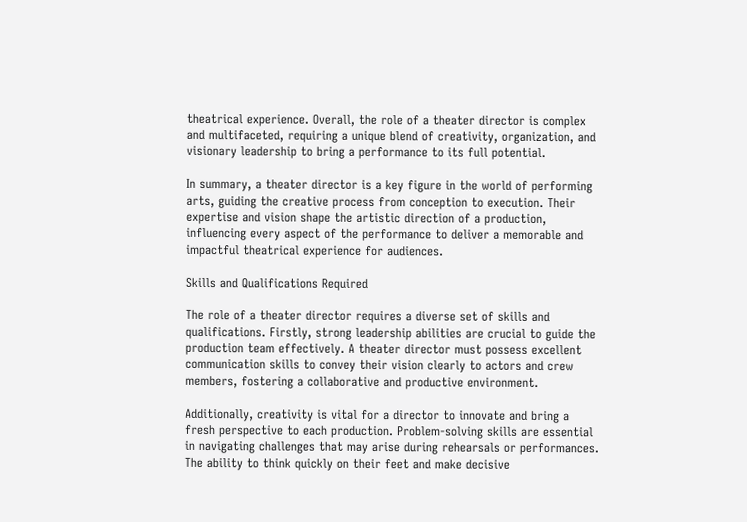theatrical experience. Overall, the role of a theater director is complex and multifaceted, requiring a unique blend of creativity, organization, and visionary leadership to bring a performance to its full potential.

In summary, a theater director is a key figure in the world of performing arts, guiding the creative process from conception to execution. Their expertise and vision shape the artistic direction of a production, influencing every aspect of the performance to deliver a memorable and impactful theatrical experience for audiences.

Skills and Qualifications Required

The role of a theater director requires a diverse set of skills and qualifications. Firstly, strong leadership abilities are crucial to guide the production team effectively. A theater director must possess excellent communication skills to convey their vision clearly to actors and crew members, fostering a collaborative and productive environment.

Additionally, creativity is vital for a director to innovate and bring a fresh perspective to each production. Problem-solving skills are essential in navigating challenges that may arise during rehearsals or performances. The ability to think quickly on their feet and make decisive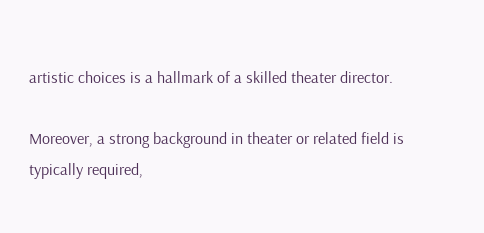artistic choices is a hallmark of a skilled theater director.

Moreover, a strong background in theater or related field is typically required,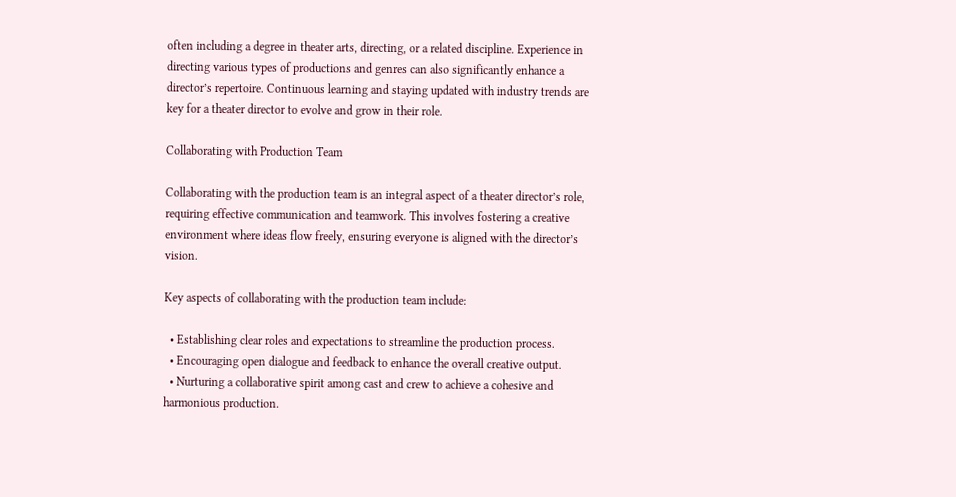often including a degree in theater arts, directing, or a related discipline. Experience in directing various types of productions and genres can also significantly enhance a director’s repertoire. Continuous learning and staying updated with industry trends are key for a theater director to evolve and grow in their role.

Collaborating with Production Team

Collaborating with the production team is an integral aspect of a theater director’s role, requiring effective communication and teamwork. This involves fostering a creative environment where ideas flow freely, ensuring everyone is aligned with the director’s vision.

Key aspects of collaborating with the production team include:

  • Establishing clear roles and expectations to streamline the production process.
  • Encouraging open dialogue and feedback to enhance the overall creative output.
  • Nurturing a collaborative spirit among cast and crew to achieve a cohesive and harmonious production.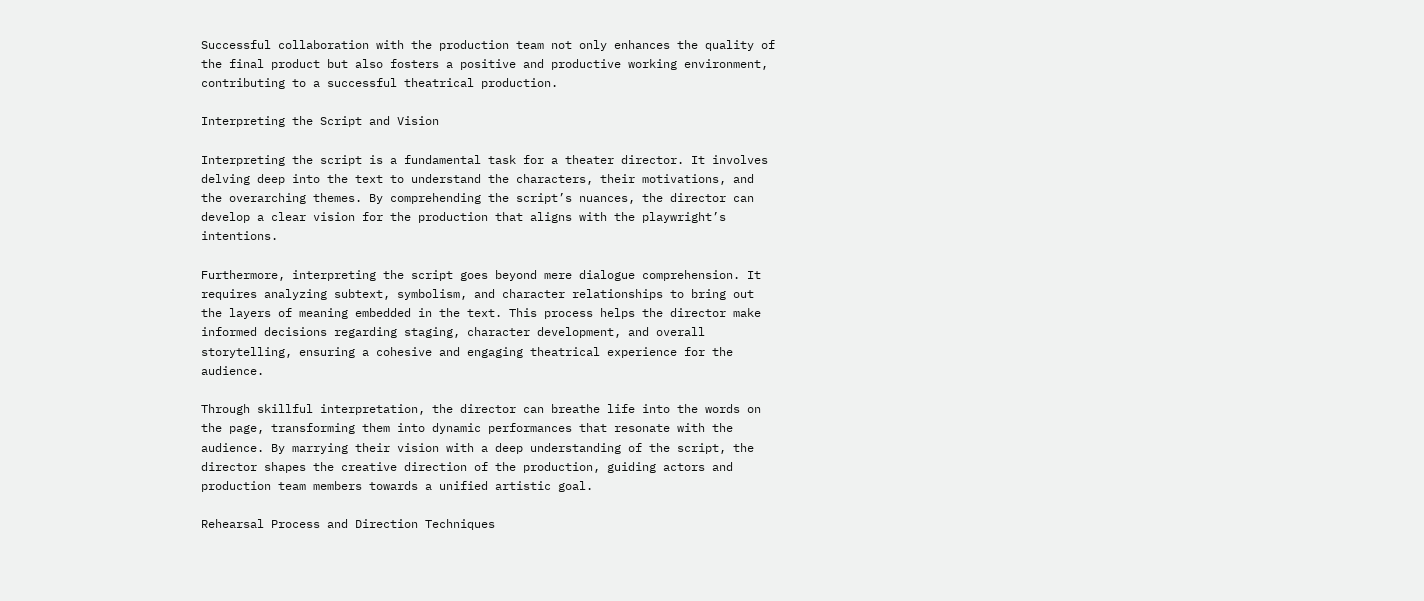Successful collaboration with the production team not only enhances the quality of the final product but also fosters a positive and productive working environment, contributing to a successful theatrical production.

Interpreting the Script and Vision

Interpreting the script is a fundamental task for a theater director. It involves delving deep into the text to understand the characters, their motivations, and the overarching themes. By comprehending the script’s nuances, the director can develop a clear vision for the production that aligns with the playwright’s intentions.

Furthermore, interpreting the script goes beyond mere dialogue comprehension. It requires analyzing subtext, symbolism, and character relationships to bring out the layers of meaning embedded in the text. This process helps the director make informed decisions regarding staging, character development, and overall storytelling, ensuring a cohesive and engaging theatrical experience for the audience.

Through skillful interpretation, the director can breathe life into the words on the page, transforming them into dynamic performances that resonate with the audience. By marrying their vision with a deep understanding of the script, the director shapes the creative direction of the production, guiding actors and production team members towards a unified artistic goal.

Rehearsal Process and Direction Techniques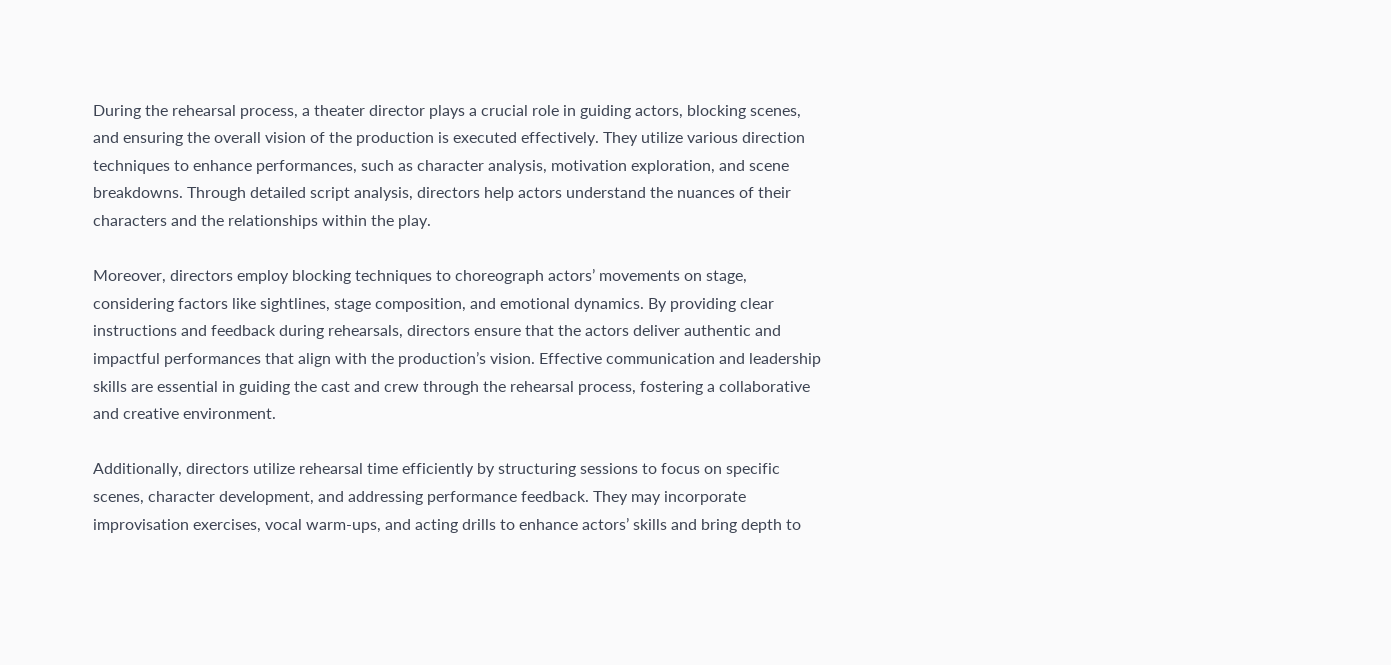During the rehearsal process, a theater director plays a crucial role in guiding actors, blocking scenes, and ensuring the overall vision of the production is executed effectively. They utilize various direction techniques to enhance performances, such as character analysis, motivation exploration, and scene breakdowns. Through detailed script analysis, directors help actors understand the nuances of their characters and the relationships within the play.

Moreover, directors employ blocking techniques to choreograph actors’ movements on stage, considering factors like sightlines, stage composition, and emotional dynamics. By providing clear instructions and feedback during rehearsals, directors ensure that the actors deliver authentic and impactful performances that align with the production’s vision. Effective communication and leadership skills are essential in guiding the cast and crew through the rehearsal process, fostering a collaborative and creative environment.

Additionally, directors utilize rehearsal time efficiently by structuring sessions to focus on specific scenes, character development, and addressing performance feedback. They may incorporate improvisation exercises, vocal warm-ups, and acting drills to enhance actors’ skills and bring depth to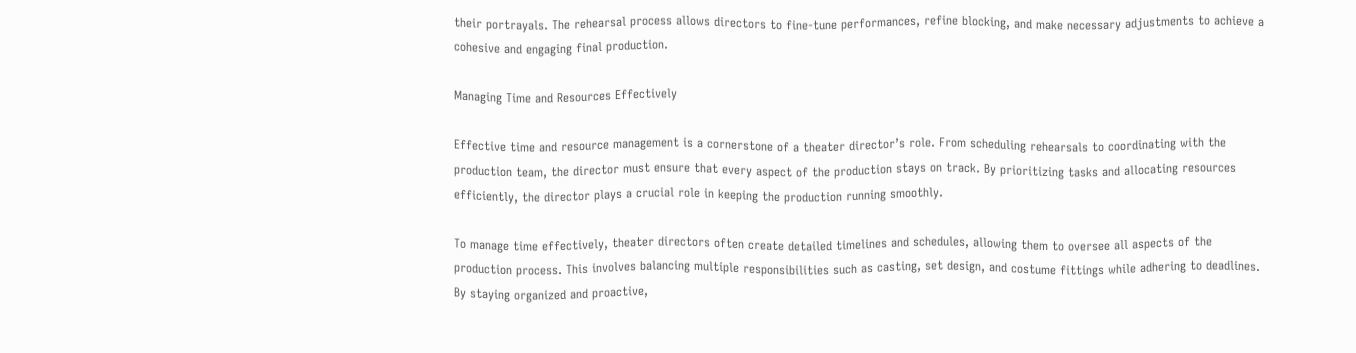their portrayals. The rehearsal process allows directors to fine-tune performances, refine blocking, and make necessary adjustments to achieve a cohesive and engaging final production.

Managing Time and Resources Effectively

Effective time and resource management is a cornerstone of a theater director’s role. From scheduling rehearsals to coordinating with the production team, the director must ensure that every aspect of the production stays on track. By prioritizing tasks and allocating resources efficiently, the director plays a crucial role in keeping the production running smoothly.

To manage time effectively, theater directors often create detailed timelines and schedules, allowing them to oversee all aspects of the production process. This involves balancing multiple responsibilities such as casting, set design, and costume fittings while adhering to deadlines. By staying organized and proactive,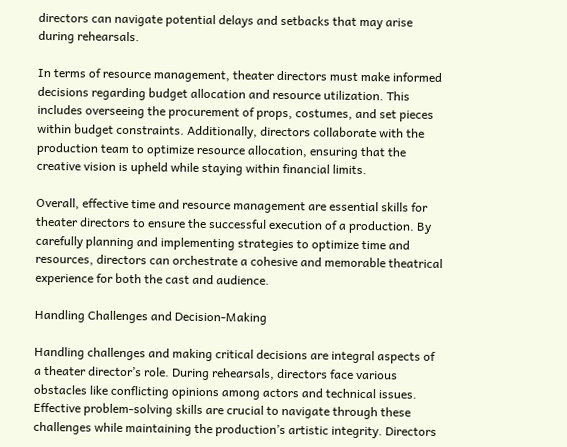directors can navigate potential delays and setbacks that may arise during rehearsals.

In terms of resource management, theater directors must make informed decisions regarding budget allocation and resource utilization. This includes overseeing the procurement of props, costumes, and set pieces within budget constraints. Additionally, directors collaborate with the production team to optimize resource allocation, ensuring that the creative vision is upheld while staying within financial limits.

Overall, effective time and resource management are essential skills for theater directors to ensure the successful execution of a production. By carefully planning and implementing strategies to optimize time and resources, directors can orchestrate a cohesive and memorable theatrical experience for both the cast and audience.

Handling Challenges and Decision-Making

Handling challenges and making critical decisions are integral aspects of a theater director’s role. During rehearsals, directors face various obstacles like conflicting opinions among actors and technical issues. Effective problem-solving skills are crucial to navigate through these challenges while maintaining the production’s artistic integrity. Directors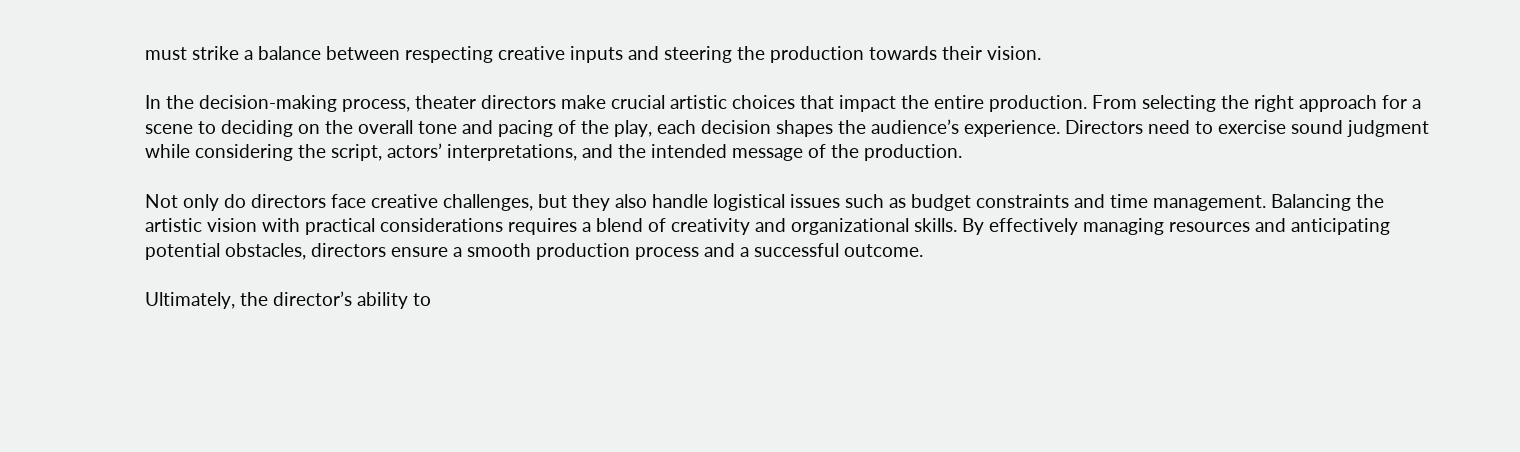must strike a balance between respecting creative inputs and steering the production towards their vision.

In the decision-making process, theater directors make crucial artistic choices that impact the entire production. From selecting the right approach for a scene to deciding on the overall tone and pacing of the play, each decision shapes the audience’s experience. Directors need to exercise sound judgment while considering the script, actors’ interpretations, and the intended message of the production.

Not only do directors face creative challenges, but they also handle logistical issues such as budget constraints and time management. Balancing the artistic vision with practical considerations requires a blend of creativity and organizational skills. By effectively managing resources and anticipating potential obstacles, directors ensure a smooth production process and a successful outcome.

Ultimately, the director’s ability to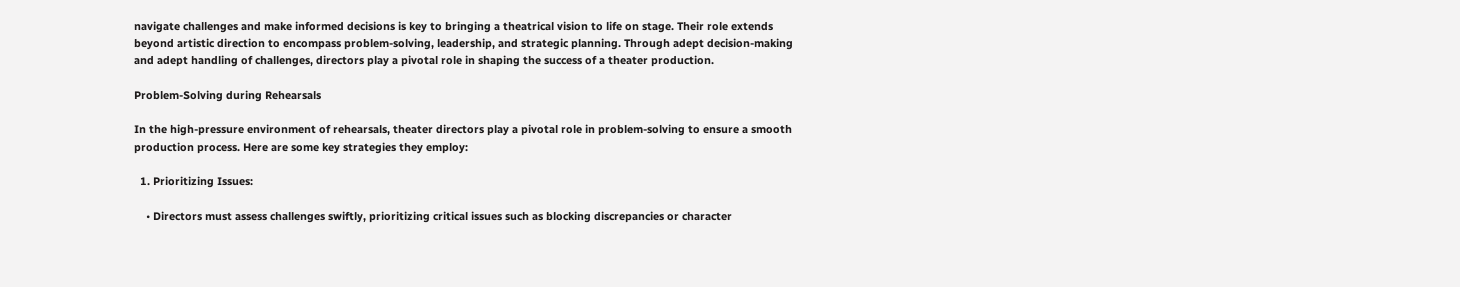navigate challenges and make informed decisions is key to bringing a theatrical vision to life on stage. Their role extends beyond artistic direction to encompass problem-solving, leadership, and strategic planning. Through adept decision-making and adept handling of challenges, directors play a pivotal role in shaping the success of a theater production.

Problem-Solving during Rehearsals

In the high-pressure environment of rehearsals, theater directors play a pivotal role in problem-solving to ensure a smooth production process. Here are some key strategies they employ:

  1. Prioritizing Issues:

    • Directors must assess challenges swiftly, prioritizing critical issues such as blocking discrepancies or character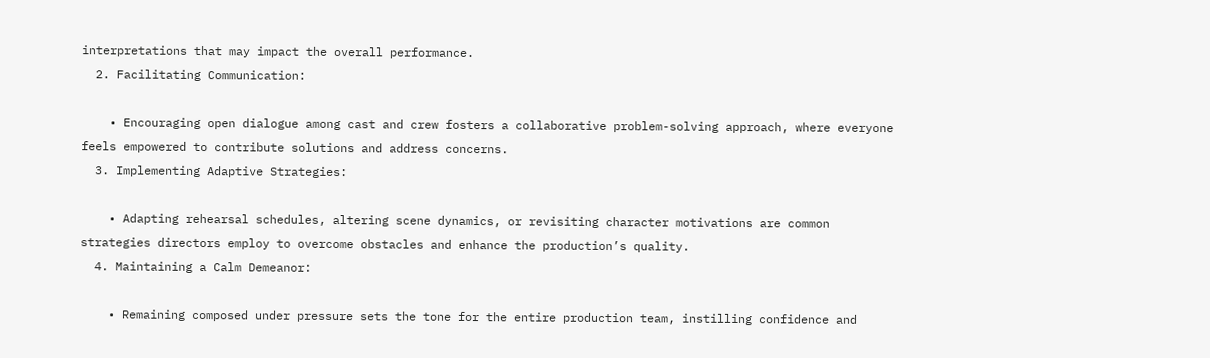interpretations that may impact the overall performance.
  2. Facilitating Communication:

    • Encouraging open dialogue among cast and crew fosters a collaborative problem-solving approach, where everyone feels empowered to contribute solutions and address concerns.
  3. Implementing Adaptive Strategies:

    • Adapting rehearsal schedules, altering scene dynamics, or revisiting character motivations are common strategies directors employ to overcome obstacles and enhance the production’s quality.
  4. Maintaining a Calm Demeanor:

    • Remaining composed under pressure sets the tone for the entire production team, instilling confidence and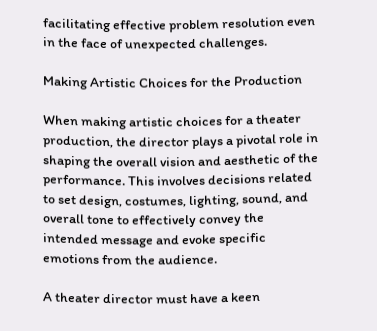facilitating effective problem resolution even in the face of unexpected challenges.

Making Artistic Choices for the Production

When making artistic choices for a theater production, the director plays a pivotal role in shaping the overall vision and aesthetic of the performance. This involves decisions related to set design, costumes, lighting, sound, and overall tone to effectively convey the intended message and evoke specific emotions from the audience.

A theater director must have a keen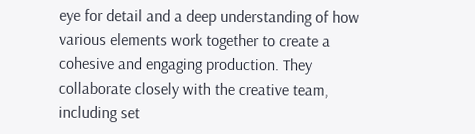eye for detail and a deep understanding of how various elements work together to create a cohesive and engaging production. They collaborate closely with the creative team, including set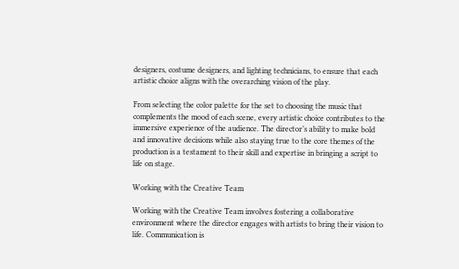designers, costume designers, and lighting technicians, to ensure that each artistic choice aligns with the overarching vision of the play.

From selecting the color palette for the set to choosing the music that complements the mood of each scene, every artistic choice contributes to the immersive experience of the audience. The director’s ability to make bold and innovative decisions while also staying true to the core themes of the production is a testament to their skill and expertise in bringing a script to life on stage.

Working with the Creative Team

Working with the Creative Team involves fostering a collaborative environment where the director engages with artists to bring their vision to life. Communication is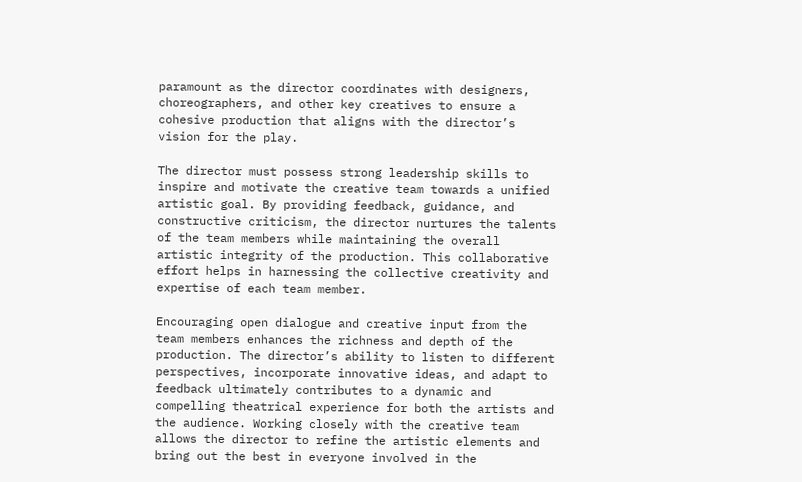paramount as the director coordinates with designers, choreographers, and other key creatives to ensure a cohesive production that aligns with the director’s vision for the play.

The director must possess strong leadership skills to inspire and motivate the creative team towards a unified artistic goal. By providing feedback, guidance, and constructive criticism, the director nurtures the talents of the team members while maintaining the overall artistic integrity of the production. This collaborative effort helps in harnessing the collective creativity and expertise of each team member.

Encouraging open dialogue and creative input from the team members enhances the richness and depth of the production. The director’s ability to listen to different perspectives, incorporate innovative ideas, and adapt to feedback ultimately contributes to a dynamic and compelling theatrical experience for both the artists and the audience. Working closely with the creative team allows the director to refine the artistic elements and bring out the best in everyone involved in the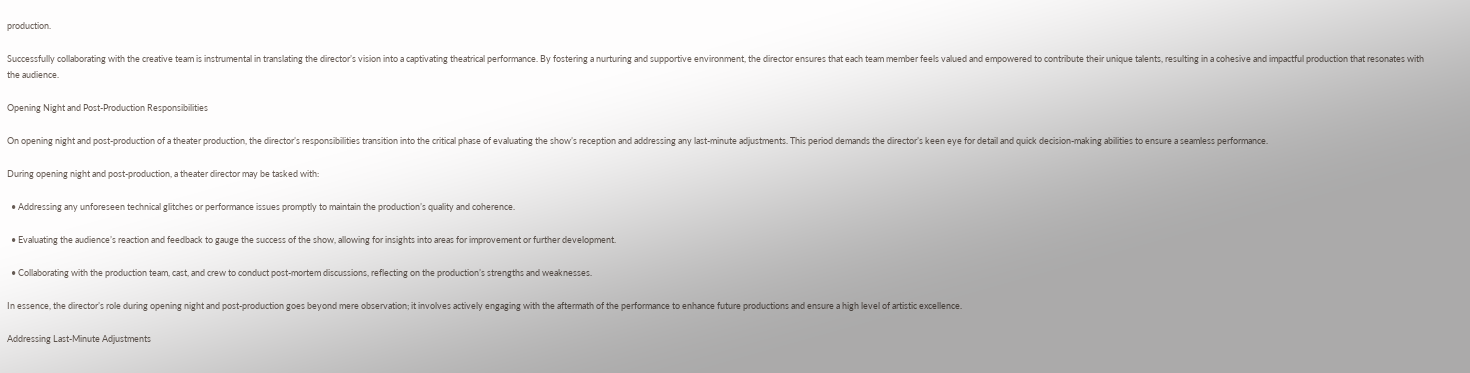production.

Successfully collaborating with the creative team is instrumental in translating the director’s vision into a captivating theatrical performance. By fostering a nurturing and supportive environment, the director ensures that each team member feels valued and empowered to contribute their unique talents, resulting in a cohesive and impactful production that resonates with the audience.

Opening Night and Post-Production Responsibilities

On opening night and post-production of a theater production, the director’s responsibilities transition into the critical phase of evaluating the show’s reception and addressing any last-minute adjustments. This period demands the director’s keen eye for detail and quick decision-making abilities to ensure a seamless performance.

During opening night and post-production, a theater director may be tasked with:

  • Addressing any unforeseen technical glitches or performance issues promptly to maintain the production’s quality and coherence.

  • Evaluating the audience’s reaction and feedback to gauge the success of the show, allowing for insights into areas for improvement or further development.

  • Collaborating with the production team, cast, and crew to conduct post-mortem discussions, reflecting on the production’s strengths and weaknesses.

In essence, the director’s role during opening night and post-production goes beyond mere observation; it involves actively engaging with the aftermath of the performance to enhance future productions and ensure a high level of artistic excellence.

Addressing Last-Minute Adjustments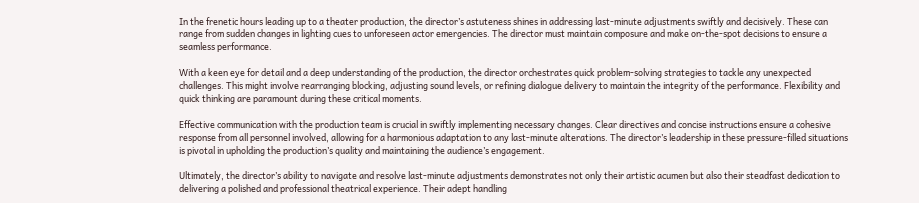In the frenetic hours leading up to a theater production, the director’s astuteness shines in addressing last-minute adjustments swiftly and decisively. These can range from sudden changes in lighting cues to unforeseen actor emergencies. The director must maintain composure and make on-the-spot decisions to ensure a seamless performance.

With a keen eye for detail and a deep understanding of the production, the director orchestrates quick problem-solving strategies to tackle any unexpected challenges. This might involve rearranging blocking, adjusting sound levels, or refining dialogue delivery to maintain the integrity of the performance. Flexibility and quick thinking are paramount during these critical moments.

Effective communication with the production team is crucial in swiftly implementing necessary changes. Clear directives and concise instructions ensure a cohesive response from all personnel involved, allowing for a harmonious adaptation to any last-minute alterations. The director’s leadership in these pressure-filled situations is pivotal in upholding the production’s quality and maintaining the audience’s engagement.

Ultimately, the director’s ability to navigate and resolve last-minute adjustments demonstrates not only their artistic acumen but also their steadfast dedication to delivering a polished and professional theatrical experience. Their adept handling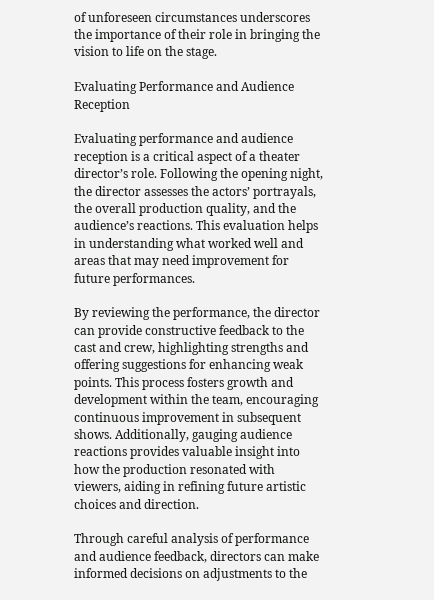of unforeseen circumstances underscores the importance of their role in bringing the vision to life on the stage.

Evaluating Performance and Audience Reception

Evaluating performance and audience reception is a critical aspect of a theater director’s role. Following the opening night, the director assesses the actors’ portrayals, the overall production quality, and the audience’s reactions. This evaluation helps in understanding what worked well and areas that may need improvement for future performances.

By reviewing the performance, the director can provide constructive feedback to the cast and crew, highlighting strengths and offering suggestions for enhancing weak points. This process fosters growth and development within the team, encouraging continuous improvement in subsequent shows. Additionally, gauging audience reactions provides valuable insight into how the production resonated with viewers, aiding in refining future artistic choices and direction.

Through careful analysis of performance and audience feedback, directors can make informed decisions on adjustments to the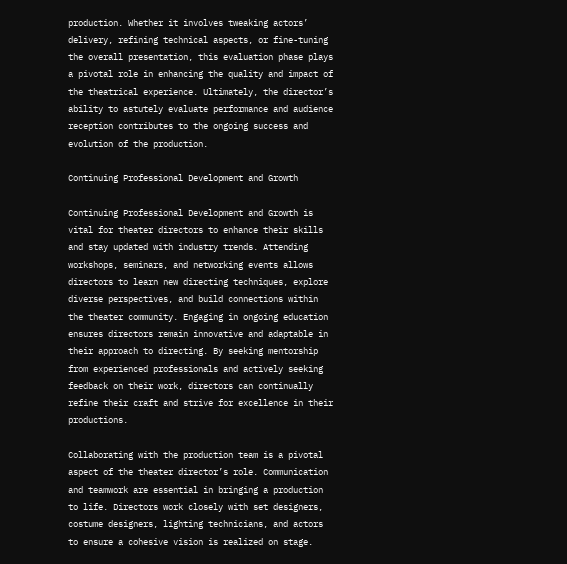production. Whether it involves tweaking actors’ delivery, refining technical aspects, or fine-tuning the overall presentation, this evaluation phase plays a pivotal role in enhancing the quality and impact of the theatrical experience. Ultimately, the director’s ability to astutely evaluate performance and audience reception contributes to the ongoing success and evolution of the production.

Continuing Professional Development and Growth

Continuing Professional Development and Growth is vital for theater directors to enhance their skills and stay updated with industry trends. Attending workshops, seminars, and networking events allows directors to learn new directing techniques, explore diverse perspectives, and build connections within the theater community. Engaging in ongoing education ensures directors remain innovative and adaptable in their approach to directing. By seeking mentorship from experienced professionals and actively seeking feedback on their work, directors can continually refine their craft and strive for excellence in their productions.

Collaborating with the production team is a pivotal aspect of the theater director’s role. Communication and teamwork are essential in bringing a production to life. Directors work closely with set designers, costume designers, lighting technicians, and actors to ensure a cohesive vision is realized on stage.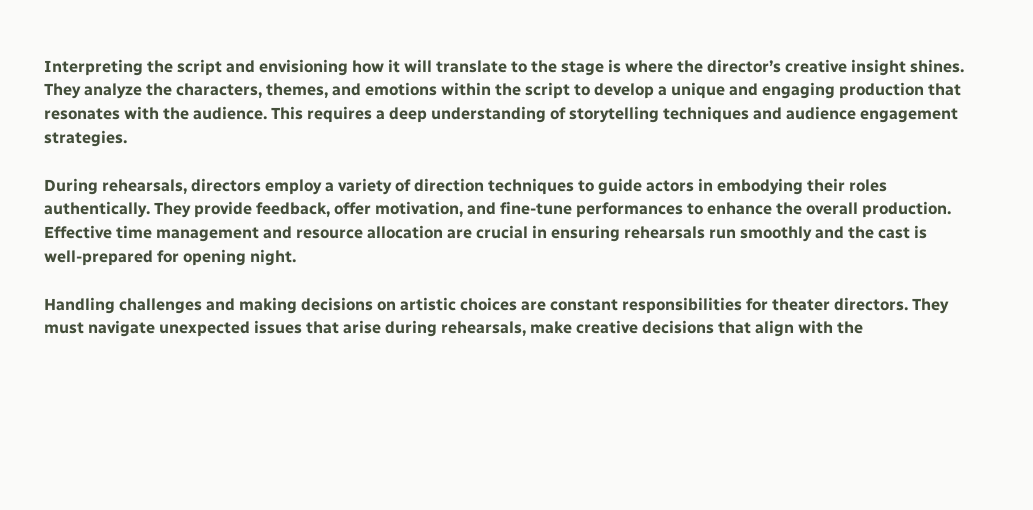Interpreting the script and envisioning how it will translate to the stage is where the director’s creative insight shines. They analyze the characters, themes, and emotions within the script to develop a unique and engaging production that resonates with the audience. This requires a deep understanding of storytelling techniques and audience engagement strategies.

During rehearsals, directors employ a variety of direction techniques to guide actors in embodying their roles authentically. They provide feedback, offer motivation, and fine-tune performances to enhance the overall production. Effective time management and resource allocation are crucial in ensuring rehearsals run smoothly and the cast is well-prepared for opening night.

Handling challenges and making decisions on artistic choices are constant responsibilities for theater directors. They must navigate unexpected issues that arise during rehearsals, make creative decisions that align with the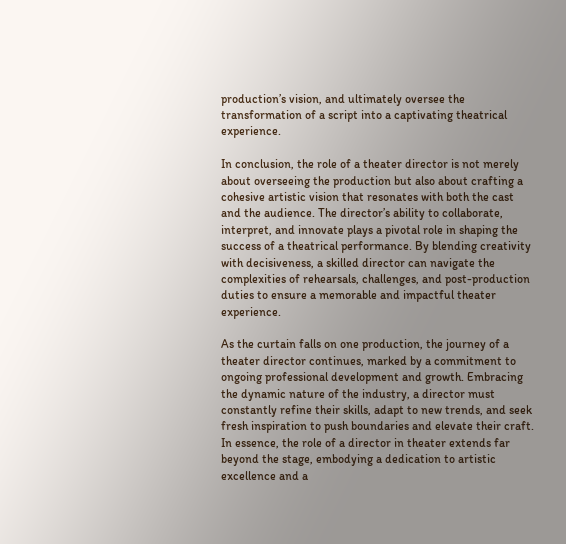production’s vision, and ultimately oversee the transformation of a script into a captivating theatrical experience.

In conclusion, the role of a theater director is not merely about overseeing the production but also about crafting a cohesive artistic vision that resonates with both the cast and the audience. The director’s ability to collaborate, interpret, and innovate plays a pivotal role in shaping the success of a theatrical performance. By blending creativity with decisiveness, a skilled director can navigate the complexities of rehearsals, challenges, and post-production duties to ensure a memorable and impactful theater experience.

As the curtain falls on one production, the journey of a theater director continues, marked by a commitment to ongoing professional development and growth. Embracing the dynamic nature of the industry, a director must constantly refine their skills, adapt to new trends, and seek fresh inspiration to push boundaries and elevate their craft. In essence, the role of a director in theater extends far beyond the stage, embodying a dedication to artistic excellence and a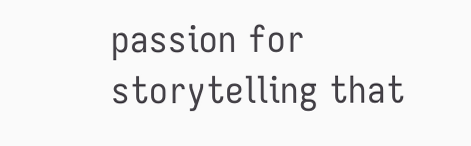passion for storytelling that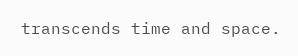transcends time and space.